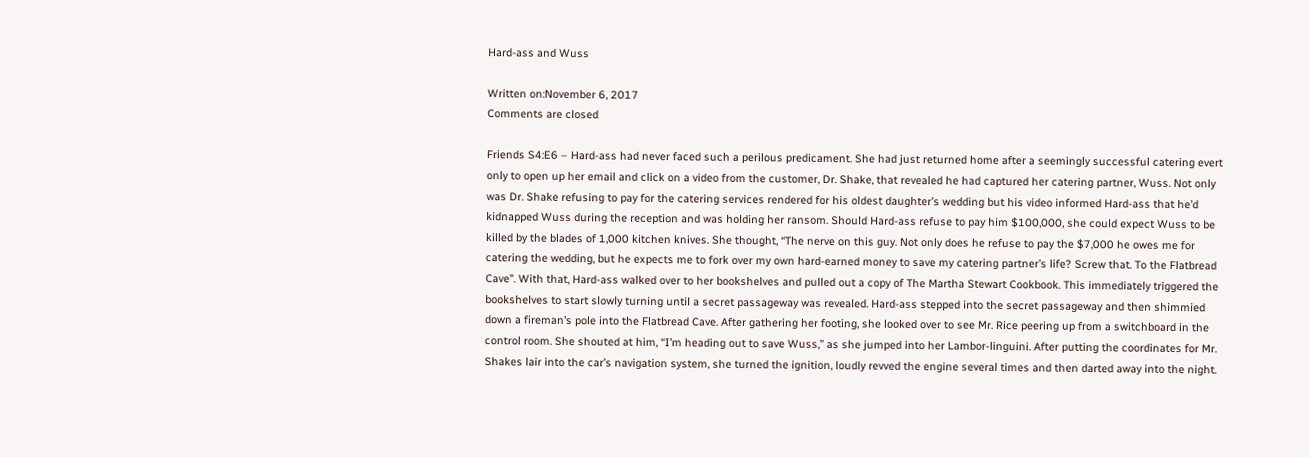Hard-ass and Wuss

Written on:November 6, 2017
Comments are closed

Friends S4:E6 – Hard-ass had never faced such a perilous predicament. She had just returned home after a seemingly successful catering evert only to open up her email and click on a video from the customer, Dr. Shake, that revealed he had captured her catering partner, Wuss. Not only was Dr. Shake refusing to pay for the catering services rendered for his oldest daughter’s wedding but his video informed Hard-ass that he’d kidnapped Wuss during the reception and was holding her ransom. Should Hard-ass refuse to pay him $100,000, she could expect Wuss to be killed by the blades of 1,000 kitchen knives. She thought, “The nerve on this guy. Not only does he refuse to pay the $7,000 he owes me for catering the wedding, but he expects me to fork over my own hard-earned money to save my catering partner’s life? Screw that. To the Flatbread Cave”. With that, Hard-ass walked over to her bookshelves and pulled out a copy of The Martha Stewart Cookbook. This immediately triggered the bookshelves to start slowly turning until a secret passageway was revealed. Hard-ass stepped into the secret passageway and then shimmied down a fireman’s pole into the Flatbread Cave. After gathering her footing, she looked over to see Mr. Rice peering up from a switchboard in the control room. She shouted at him, “I’m heading out to save Wuss,” as she jumped into her Lambor-linguini. After putting the coordinates for Mr. Shakes lair into the car’s navigation system, she turned the ignition, loudly revved the engine several times and then darted away into the night.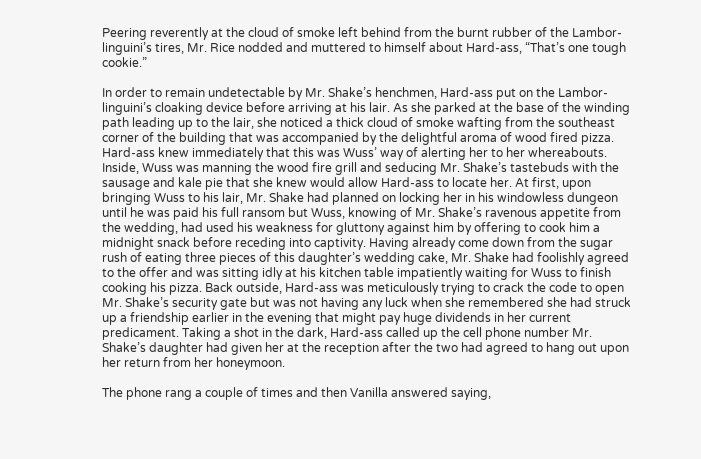Peering reverently at the cloud of smoke left behind from the burnt rubber of the Lambor-linguini’s tires, Mr. Rice nodded and muttered to himself about Hard-ass, “That’s one tough cookie.”

In order to remain undetectable by Mr. Shake’s henchmen, Hard-ass put on the Lambor-linguini’s cloaking device before arriving at his lair. As she parked at the base of the winding path leading up to the lair, she noticed a thick cloud of smoke wafting from the southeast corner of the building that was accompanied by the delightful aroma of wood fired pizza. Hard-ass knew immediately that this was Wuss’ way of alerting her to her whereabouts. Inside, Wuss was manning the wood fire grill and seducing Mr. Shake’s tastebuds with the sausage and kale pie that she knew would allow Hard-ass to locate her. At first, upon bringing Wuss to his lair, Mr. Shake had planned on locking her in his windowless dungeon until he was paid his full ransom but Wuss, knowing of Mr. Shake’s ravenous appetite from the wedding, had used his weakness for gluttony against him by offering to cook him a midnight snack before receding into captivity. Having already come down from the sugar rush of eating three pieces of this daughter’s wedding cake, Mr. Shake had foolishly agreed to the offer and was sitting idly at his kitchen table impatiently waiting for Wuss to finish cooking his pizza. Back outside, Hard-ass was meticulously trying to crack the code to open Mr. Shake’s security gate but was not having any luck when she remembered she had struck up a friendship earlier in the evening that might pay huge dividends in her current predicament. Taking a shot in the dark, Hard-ass called up the cell phone number Mr. Shake’s daughter had given her at the reception after the two had agreed to hang out upon her return from her honeymoon.

The phone rang a couple of times and then Vanilla answered saying,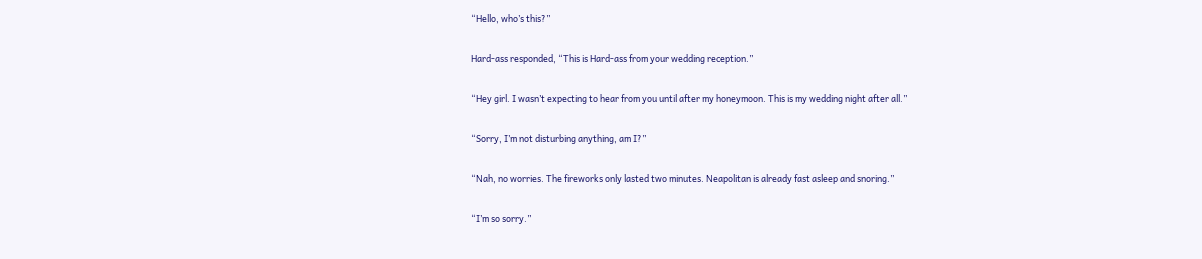“Hello, who’s this?”

Hard-ass responded, “This is Hard-ass from your wedding reception.”

“Hey girl. I wasn’t expecting to hear from you until after my honeymoon. This is my wedding night after all.”

“Sorry, I’m not disturbing anything, am I?”

“Nah, no worries. The fireworks only lasted two minutes. Neapolitan is already fast asleep and snoring.”

“I’m so sorry.”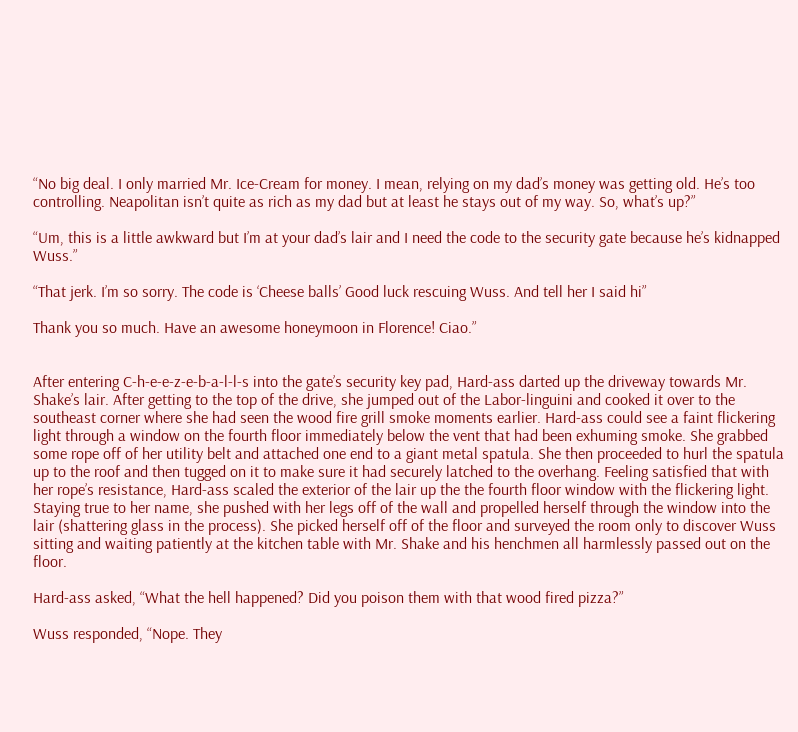“No big deal. I only married Mr. Ice-Cream for money. I mean, relying on my dad’s money was getting old. He’s too controlling. Neapolitan isn’t quite as rich as my dad but at least he stays out of my way. So, what’s up?”

“Um, this is a little awkward but I’m at your dad’s lair and I need the code to the security gate because he’s kidnapped Wuss.”

“That jerk. I’m so sorry. The code is ‘Cheese balls’ Good luck rescuing Wuss. And tell her I said hi”

Thank you so much. Have an awesome honeymoon in Florence! Ciao.”


After entering C-h-e-e-z-e-b-a-l-l-s into the gate’s security key pad, Hard-ass darted up the driveway towards Mr. Shake’s lair. After getting to the top of the drive, she jumped out of the Labor-linguini and cooked it over to the southeast corner where she had seen the wood fire grill smoke moments earlier. Hard-ass could see a faint flickering light through a window on the fourth floor immediately below the vent that had been exhuming smoke. She grabbed some rope off of her utility belt and attached one end to a giant metal spatula. She then proceeded to hurl the spatula up to the roof and then tugged on it to make sure it had securely latched to the overhang. Feeling satisfied that with her rope’s resistance, Hard-ass scaled the exterior of the lair up the the fourth floor window with the flickering light. Staying true to her name, she pushed with her legs off of the wall and propelled herself through the window into the lair (shattering glass in the process). She picked herself off of the floor and surveyed the room only to discover Wuss sitting and waiting patiently at the kitchen table with Mr. Shake and his henchmen all harmlessly passed out on the floor.

Hard-ass asked, “What the hell happened? Did you poison them with that wood fired pizza?”

Wuss responded, “Nope. They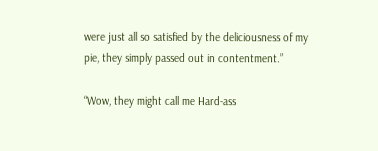were just all so satisfied by the deliciousness of my pie, they simply passed out in contentment.”

“Wow, they might call me Hard-ass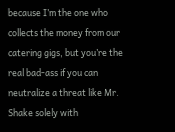because I’m the one who collects the money from our catering gigs, but you’re the real bad-ass if you can neutralize a threat like Mr. Shake solely with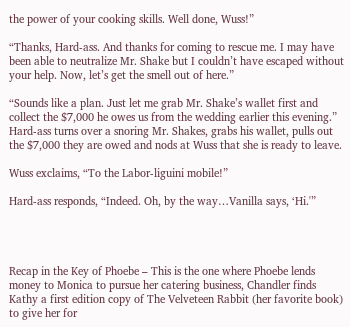the power of your cooking skills. Well done, Wuss!”

“Thanks, Hard-ass. And thanks for coming to rescue me. I may have been able to neutralize Mr. Shake but I couldn’t have escaped without your help. Now, let’s get the smell out of here.”

“Sounds like a plan. Just let me grab Mr. Shake’s wallet first and collect the $7,000 he owes us from the wedding earlier this evening.” Hard-ass turns over a snoring Mr. Shakes, grabs his wallet, pulls out the $7,000 they are owed and nods at Wuss that she is ready to leave.

Wuss exclaims, “To the Labor-liguini mobile!”

Hard-ass responds, “Indeed. Oh, by the way…Vanilla says, ‘Hi.'”




Recap in the Key of Phoebe – This is the one where Phoebe lends money to Monica to pursue her catering business, Chandler finds Kathy a first edition copy of The Velveteen Rabbit (her favorite book) to give her for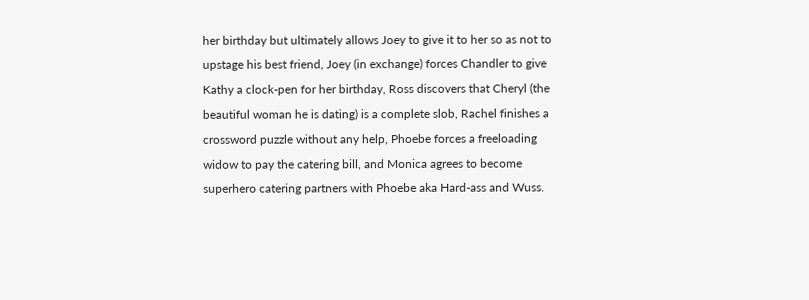her birthday but ultimately allows Joey to give it to her so as not to upstage his best friend, Joey (in exchange) forces Chandler to give Kathy a clock-pen for her birthday, Ross discovers that Cheryl (the beautiful woman he is dating) is a complete slob, Rachel finishes a crossword puzzle without any help, Phoebe forces a freeloading widow to pay the catering bill, and Monica agrees to become superhero catering partners with Phoebe aka Hard-ass and Wuss.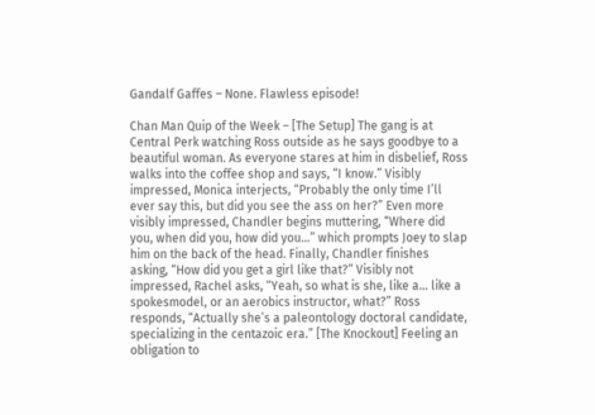Gandalf Gaffes – None. Flawless episode!

Chan Man Quip of the Week – [The Setup] The gang is at Central Perk watching Ross outside as he says goodbye to a beautiful woman. As everyone stares at him in disbelief, Ross walks into the coffee shop and says, “I know.” Visibly impressed, Monica interjects, “Probably the only time I’ll ever say this, but did you see the ass on her?” Even more visibly impressed, Chandler begins muttering, “Where did you, when did you, how did you…” which prompts Joey to slap him on the back of the head. Finally, Chandler finishes asking, “How did you get a girl like that?” Visibly not impressed, Rachel asks, “Yeah, so what is she, like a… like a spokesmodel, or an aerobics instructor, what?” Ross responds, “Actually she’s a paleontology doctoral candidate, specializing in the centazoic era.” [The Knockout] Feeling an obligation to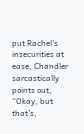put Rachel’s insecurities at ease, Chandler sarcastically points out, “Okay, but that’s,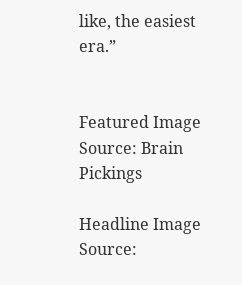like, the easiest era.”


Featured Image Source: Brain Pickings

Headline Image Source: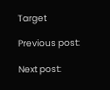Target

Previous post:

Next post: